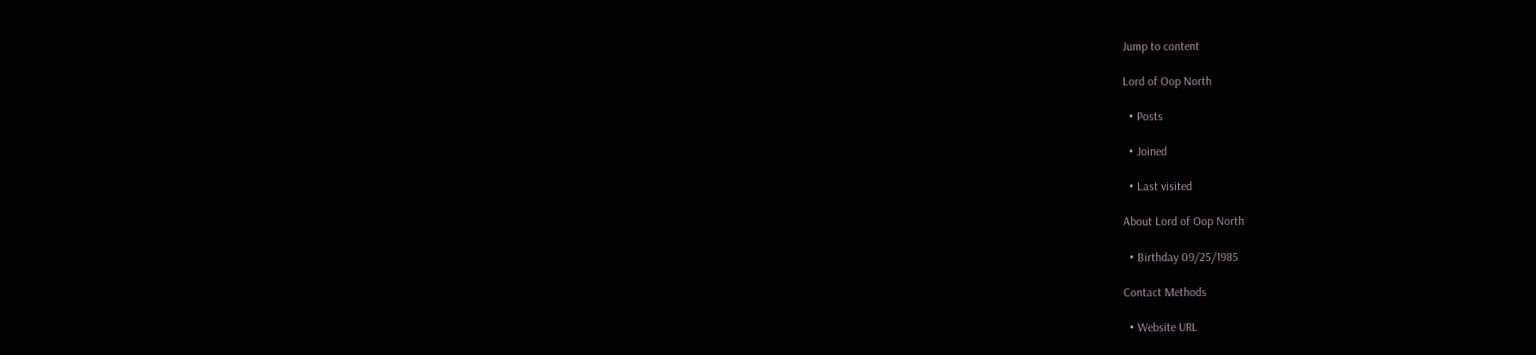Jump to content

Lord of Oop North

  • Posts

  • Joined

  • Last visited

About Lord of Oop North

  • Birthday 09/25/1985

Contact Methods

  • Website URL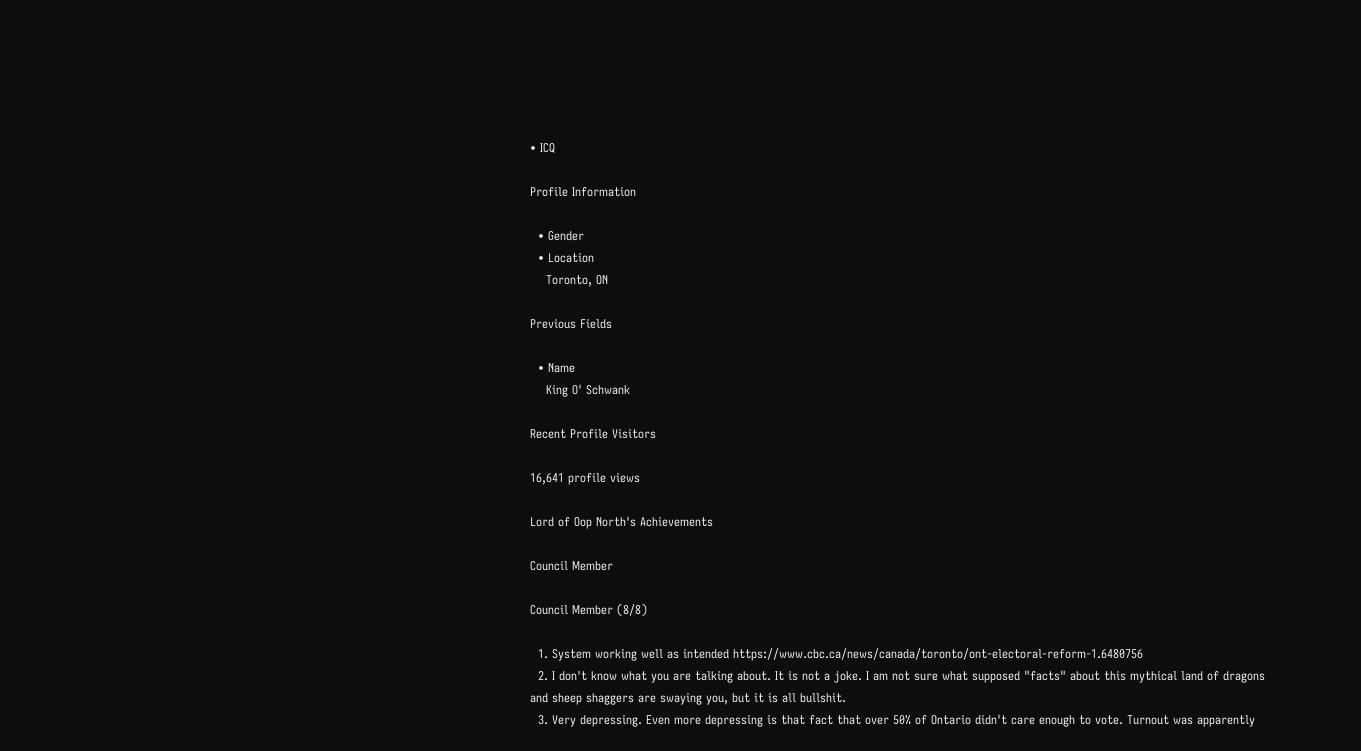• ICQ

Profile Information

  • Gender
  • Location
    Toronto, ON

Previous Fields

  • Name
    King O' Schwank

Recent Profile Visitors

16,641 profile views

Lord of Oop North's Achievements

Council Member

Council Member (8/8)

  1. System working well as intended https://www.cbc.ca/news/canada/toronto/ont-electoral-reform-1.6480756
  2. I don't know what you are talking about. It is not a joke. I am not sure what supposed "facts" about this mythical land of dragons and sheep shaggers are swaying you, but it is all bullshit.
  3. Very depressing. Even more depressing is that fact that over 50% of Ontario didn't care enough to vote. Turnout was apparently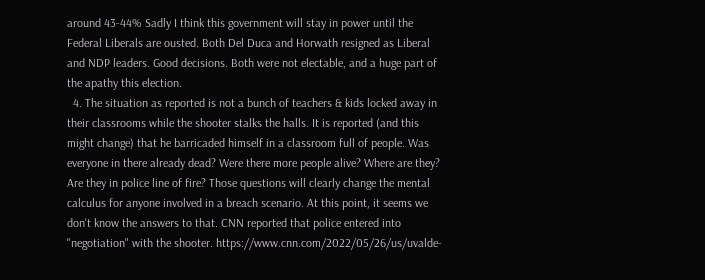around 43-44% Sadly I think this government will stay in power until the Federal Liberals are ousted. Both Del Duca and Horwath resigned as Liberal and NDP leaders. Good decisions. Both were not electable, and a huge part of the apathy this election.
  4. The situation as reported is not a bunch of teachers & kids locked away in their classrooms while the shooter stalks the halls. It is reported (and this might change) that he barricaded himself in a classroom full of people. Was everyone in there already dead? Were there more people alive? Where are they? Are they in police line of fire? Those questions will clearly change the mental calculus for anyone involved in a breach scenario. At this point, it seems we don't know the answers to that. CNN reported that police entered into "negotiation" with the shooter. https://www.cnn.com/2022/05/26/us/uvalde-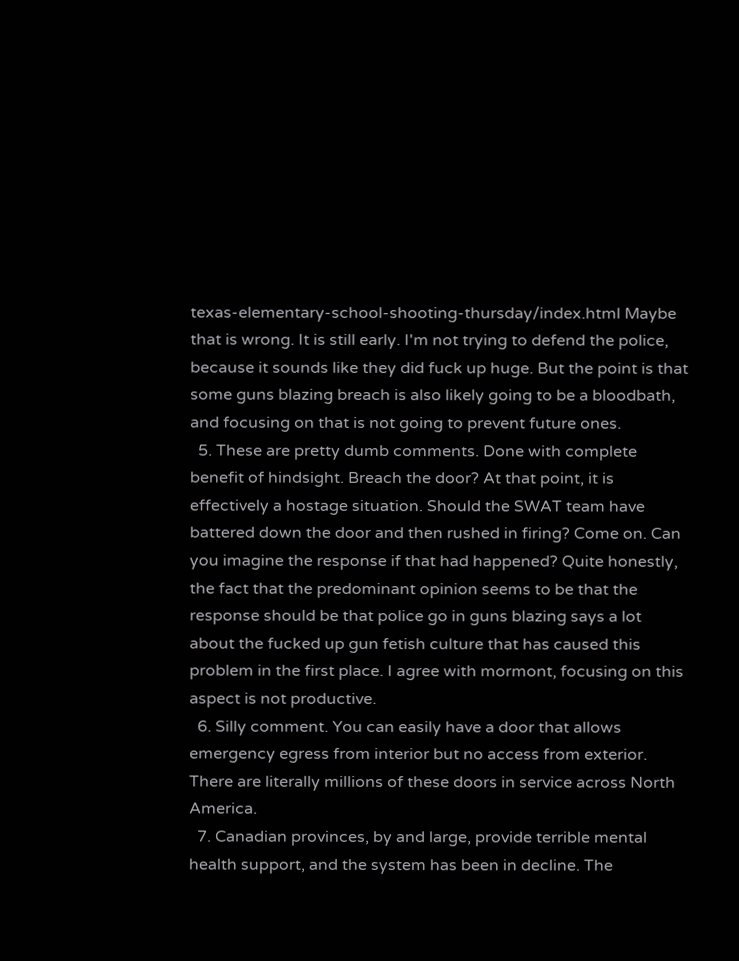texas-elementary-school-shooting-thursday/index.html Maybe that is wrong. It is still early. I'm not trying to defend the police, because it sounds like they did fuck up huge. But the point is that some guns blazing breach is also likely going to be a bloodbath, and focusing on that is not going to prevent future ones.
  5. These are pretty dumb comments. Done with complete benefit of hindsight. Breach the door? At that point, it is effectively a hostage situation. Should the SWAT team have battered down the door and then rushed in firing? Come on. Can you imagine the response if that had happened? Quite honestly, the fact that the predominant opinion seems to be that the response should be that police go in guns blazing says a lot about the fucked up gun fetish culture that has caused this problem in the first place. I agree with mormont, focusing on this aspect is not productive.
  6. Silly comment. You can easily have a door that allows emergency egress from interior but no access from exterior. There are literally millions of these doors in service across North America.
  7. Canadian provinces, by and large, provide terrible mental health support, and the system has been in decline. The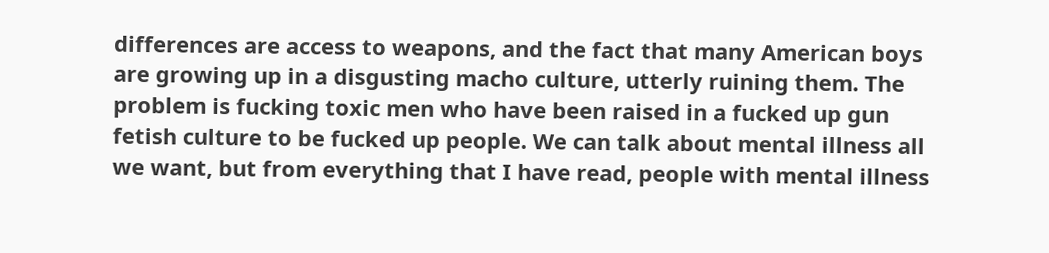differences are access to weapons, and the fact that many American boys are growing up in a disgusting macho culture, utterly ruining them. The problem is fucking toxic men who have been raised in a fucked up gun fetish culture to be fucked up people. We can talk about mental illness all we want, but from everything that I have read, people with mental illness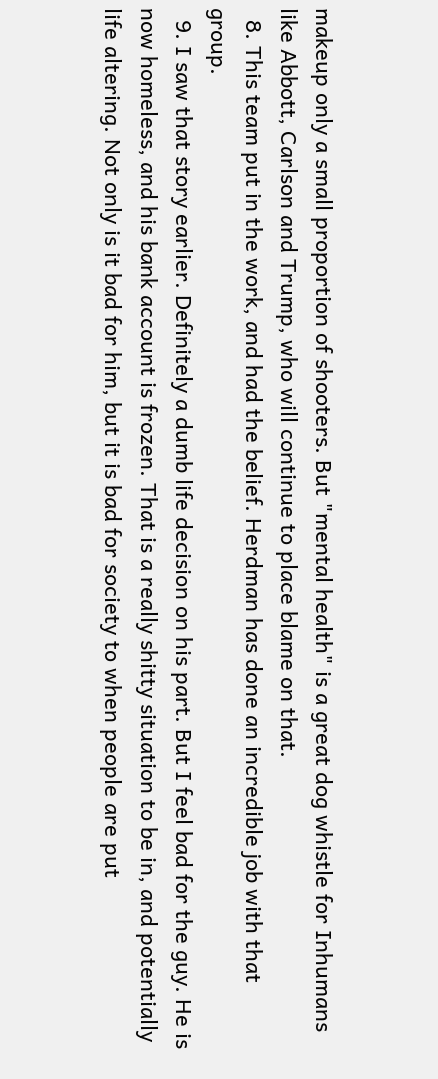makeup only a small proportion of shooters. But "mental health" is a great dog whistle for Inhumans like Abbott, Carlson and Trump, who will continue to place blame on that.
  8. This team put in the work, and had the belief. Herdman has done an incredible job with that group.
  9. I saw that story earlier. Definitely a dumb life decision on his part. But I feel bad for the guy. He is now homeless, and his bank account is frozen. That is a really shitty situation to be in, and potentially life altering. Not only is it bad for him, but it is bad for society to when people are put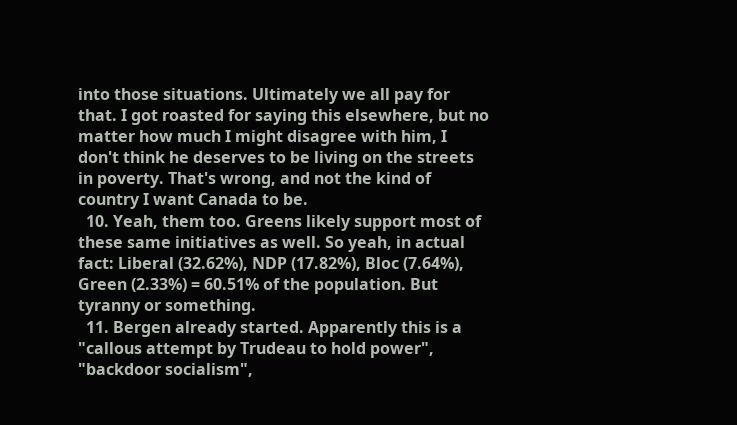into those situations. Ultimately we all pay for that. I got roasted for saying this elsewhere, but no matter how much I might disagree with him, I don't think he deserves to be living on the streets in poverty. That's wrong, and not the kind of country I want Canada to be.
  10. Yeah, them too. Greens likely support most of these same initiatives as well. So yeah, in actual fact: Liberal (32.62%), NDP (17.82%), Bloc (7.64%), Green (2.33%) = 60.51% of the population. But tyranny or something.
  11. Bergen already started. Apparently this is a "callous attempt by Trudeau to hold power", "backdoor socialism",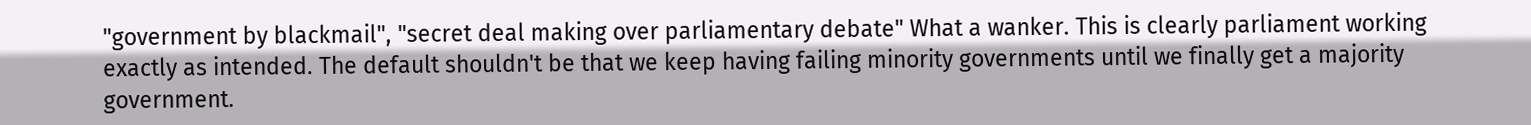"government by blackmail", "secret deal making over parliamentary debate" What a wanker. This is clearly parliament working exactly as intended. The default shouldn't be that we keep having failing minority governments until we finally get a majority government.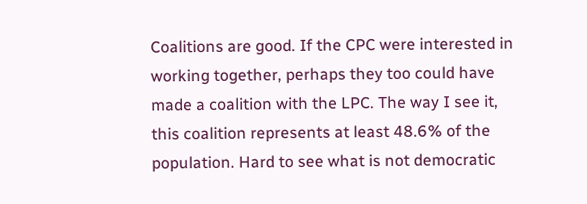Coalitions are good. If the CPC were interested in working together, perhaps they too could have made a coalition with the LPC. The way I see it, this coalition represents at least 48.6% of the population. Hard to see what is not democratic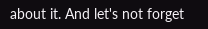about it. And let's not forget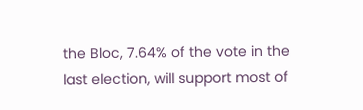the Bloc, 7.64% of the vote in the last election, will support most of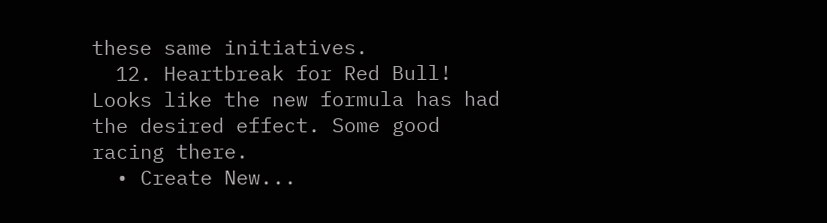these same initiatives.
  12. Heartbreak for Red Bull! Looks like the new formula has had the desired effect. Some good racing there.
  • Create New...